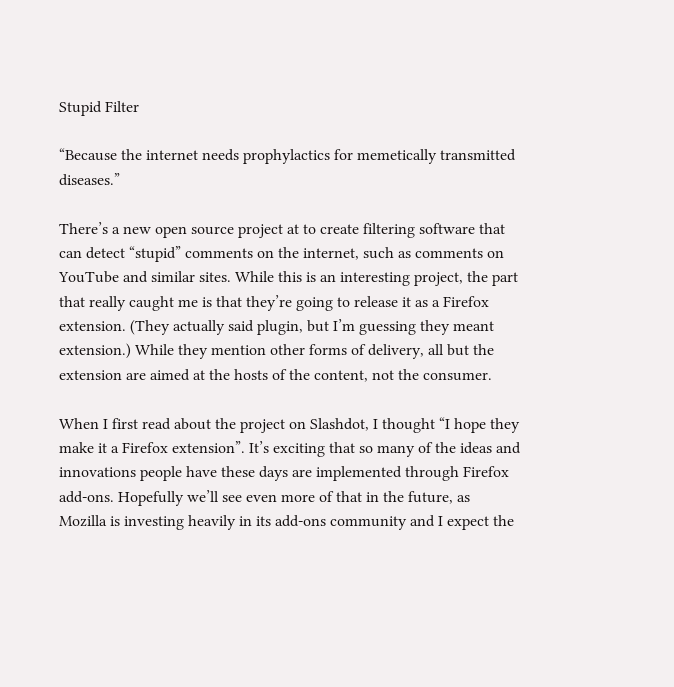Stupid Filter

“Because the internet needs prophylactics for memetically transmitted diseases.”

There’s a new open source project at to create filtering software that can detect “stupid” comments on the internet, such as comments on YouTube and similar sites. While this is an interesting project, the part that really caught me is that they’re going to release it as a Firefox extension. (They actually said plugin, but I’m guessing they meant extension.) While they mention other forms of delivery, all but the extension are aimed at the hosts of the content, not the consumer.

When I first read about the project on Slashdot, I thought “I hope they make it a Firefox extension”. It’s exciting that so many of the ideas and innovations people have these days are implemented through Firefox add-ons. Hopefully we’ll see even more of that in the future, as Mozilla is investing heavily in its add-ons community and I expect the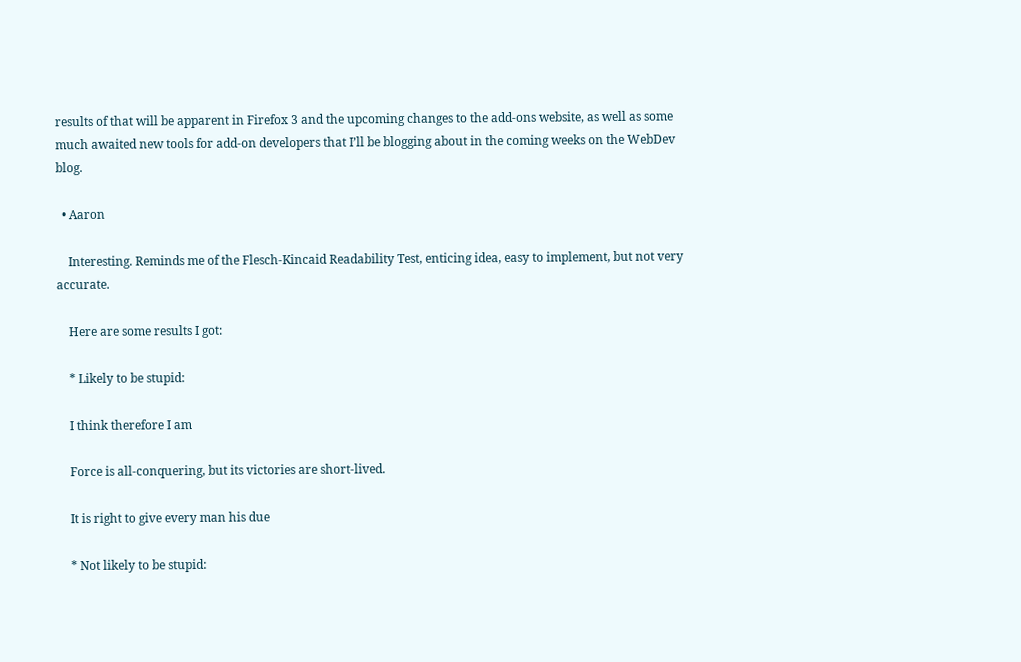results of that will be apparent in Firefox 3 and the upcoming changes to the add-ons website, as well as some much awaited new tools for add-on developers that I’ll be blogging about in the coming weeks on the WebDev blog.

  • Aaron

    Interesting. Reminds me of the Flesch-Kincaid Readability Test, enticing idea, easy to implement, but not very accurate.

    Here are some results I got:

    * Likely to be stupid:

    I think therefore I am

    Force is all-conquering, but its victories are short-lived.

    It is right to give every man his due

    * Not likely to be stupid: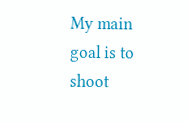My main goal is to shoot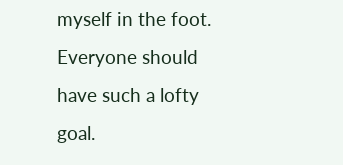myself in the foot. Everyone should have such a lofty goal.